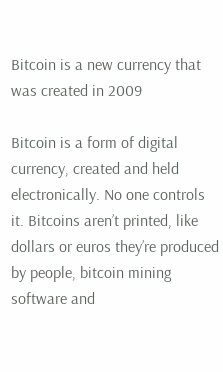Bitcoin is a new currency that was created in 2009

Bitcoin is a form of digital currency, created and held electronically. No one controls it. Bitcoins aren’t printed, like dollars or euros they’re produced by people, bitcoin mining software and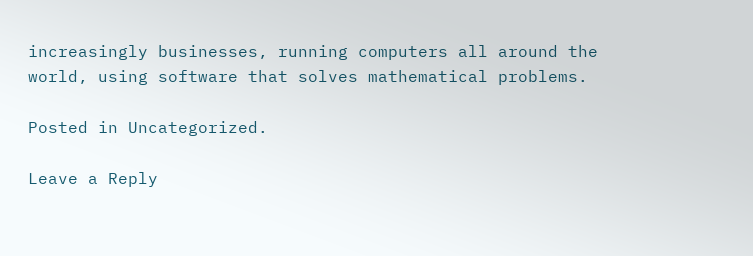increasingly businesses, running computers all around the world, using software that solves mathematical problems.

Posted in Uncategorized.

Leave a Reply